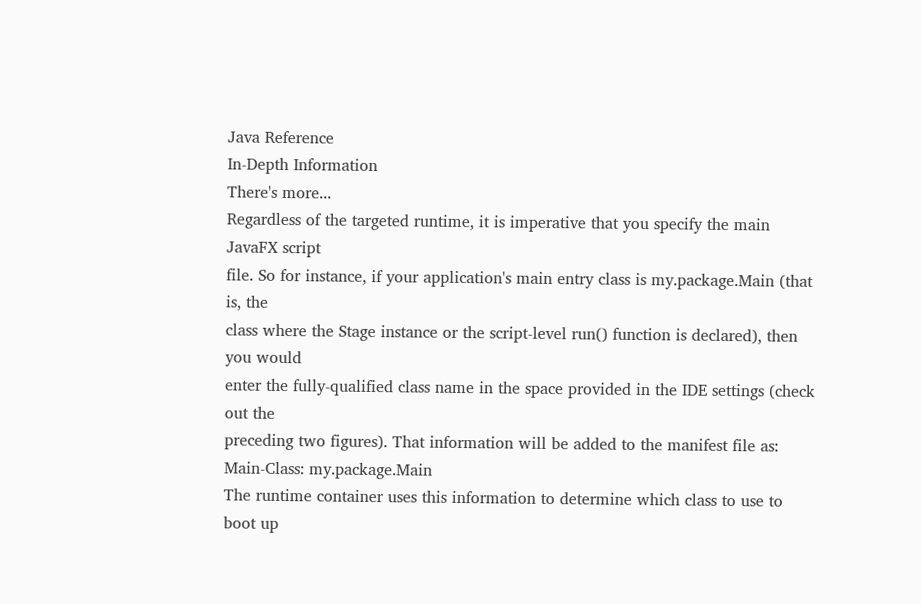Java Reference
In-Depth Information
There's more...
Regardless of the targeted runtime, it is imperative that you specify the main JavaFX script
file. So for instance, if your application's main entry class is my.package.Main (that is, the
class where the Stage instance or the script-level run() function is declared), then you would
enter the fully-qualified class name in the space provided in the IDE settings (check out the
preceding two figures). That information will be added to the manifest file as:
Main-Class: my.package.Main
The runtime container uses this information to determine which class to use to boot up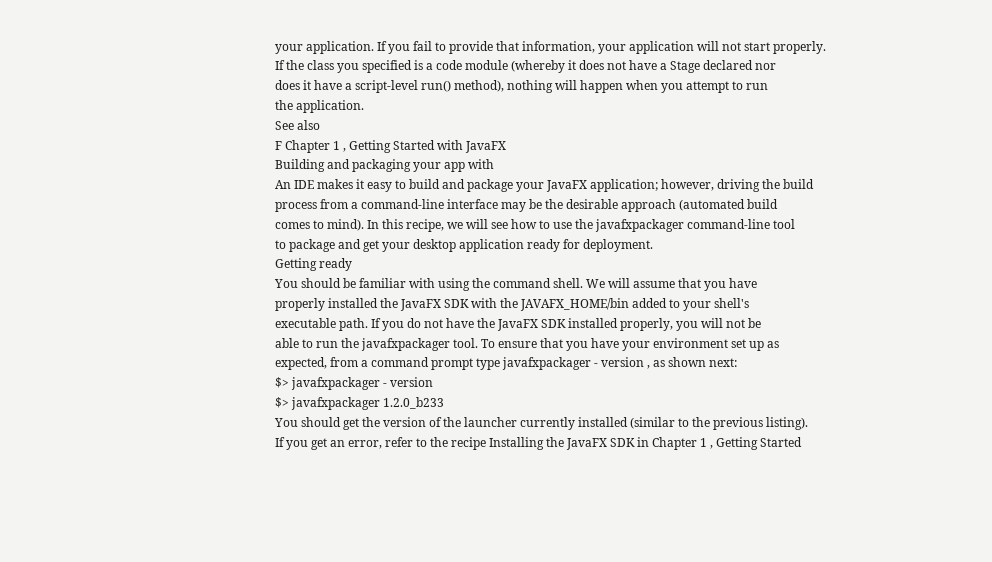your application. If you fail to provide that information, your application will not start properly.
If the class you specified is a code module (whereby it does not have a Stage declared nor
does it have a script-level run() method), nothing will happen when you attempt to run
the application.
See also
F Chapter 1 , Getting Started with JavaFX
Building and packaging your app with
An IDE makes it easy to build and package your JavaFX application; however, driving the build
process from a command-line interface may be the desirable approach (automated build
comes to mind). In this recipe, we will see how to use the javafxpackager command-line tool
to package and get your desktop application ready for deployment.
Getting ready
You should be familiar with using the command shell. We will assume that you have
properly installed the JavaFX SDK with the JAVAFX_HOME/bin added to your shell's
executable path. If you do not have the JavaFX SDK installed properly, you will not be
able to run the javafxpackager tool. To ensure that you have your environment set up as
expected, from a command prompt type javafxpackager - version , as shown next:
$> javafxpackager - version
$> javafxpackager 1.2.0_b233
You should get the version of the launcher currently installed (similar to the previous listing).
If you get an error, refer to the recipe Installing the JavaFX SDK in Chapter 1 , Getting Started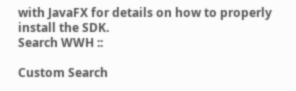with JavaFX for details on how to properly install the SDK.
Search WWH ::

Custom Search